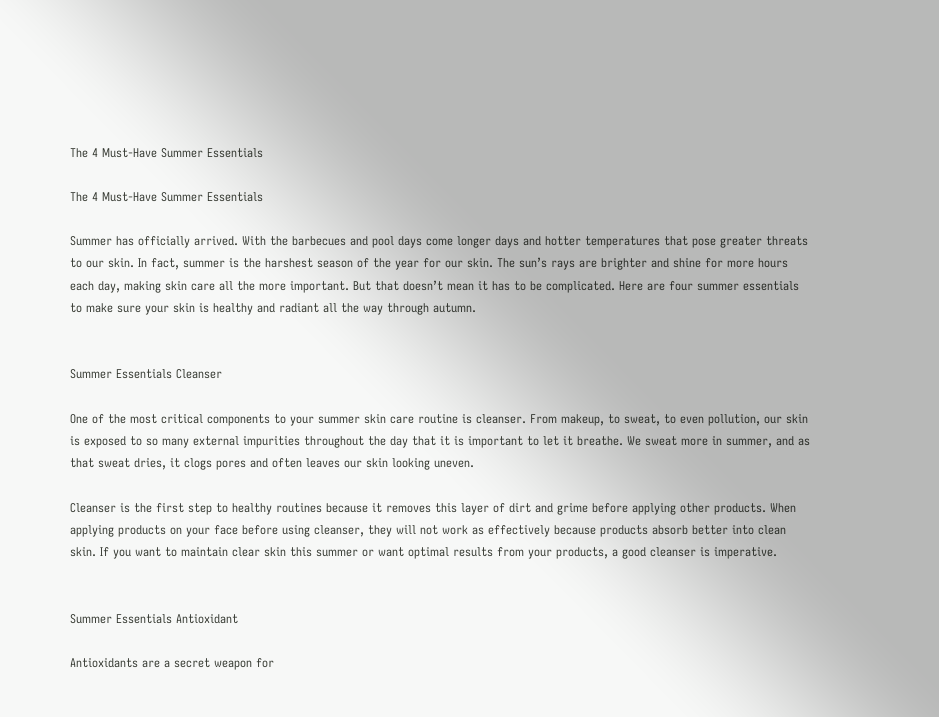The 4 Must-Have Summer Essentials

The 4 Must-Have Summer Essentials

Summer has officially arrived. With the barbecues and pool days come longer days and hotter temperatures that pose greater threats to our skin. In fact, summer is the harshest season of the year for our skin. The sun’s rays are brighter and shine for more hours each day, making skin care all the more important. But that doesn’t mean it has to be complicated. Here are four summer essentials to make sure your skin is healthy and radiant all the way through autumn.


Summer Essentials Cleanser

One of the most critical components to your summer skin care routine is cleanser. From makeup, to sweat, to even pollution, our skin is exposed to so many external impurities throughout the day that it is important to let it breathe. We sweat more in summer, and as that sweat dries, it clogs pores and often leaves our skin looking uneven.

Cleanser is the first step to healthy routines because it removes this layer of dirt and grime before applying other products. When applying products on your face before using cleanser, they will not work as effectively because products absorb better into clean skin. If you want to maintain clear skin this summer or want optimal results from your products, a good cleanser is imperative.


Summer Essentials Antioxidant

Antioxidants are a secret weapon for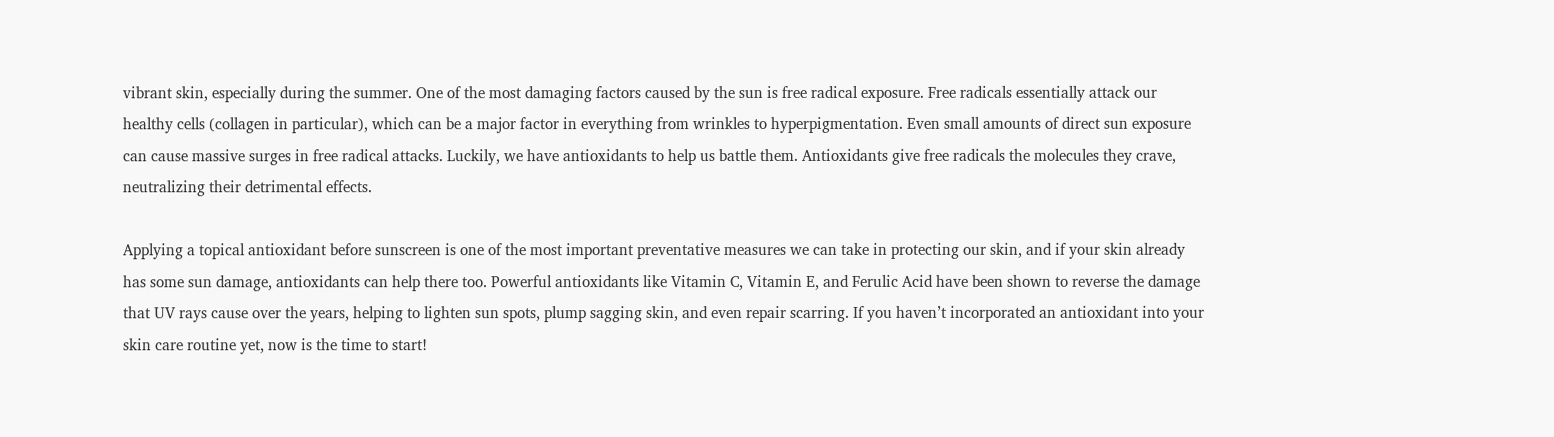vibrant skin, especially during the summer. One of the most damaging factors caused by the sun is free radical exposure. Free radicals essentially attack our healthy cells (collagen in particular), which can be a major factor in everything from wrinkles to hyperpigmentation. Even small amounts of direct sun exposure can cause massive surges in free radical attacks. Luckily, we have antioxidants to help us battle them. Antioxidants give free radicals the molecules they crave, neutralizing their detrimental effects.

Applying a topical antioxidant before sunscreen is one of the most important preventative measures we can take in protecting our skin, and if your skin already has some sun damage, antioxidants can help there too. Powerful antioxidants like Vitamin C, Vitamin E, and Ferulic Acid have been shown to reverse the damage that UV rays cause over the years, helping to lighten sun spots, plump sagging skin, and even repair scarring. If you haven’t incorporated an antioxidant into your skin care routine yet, now is the time to start!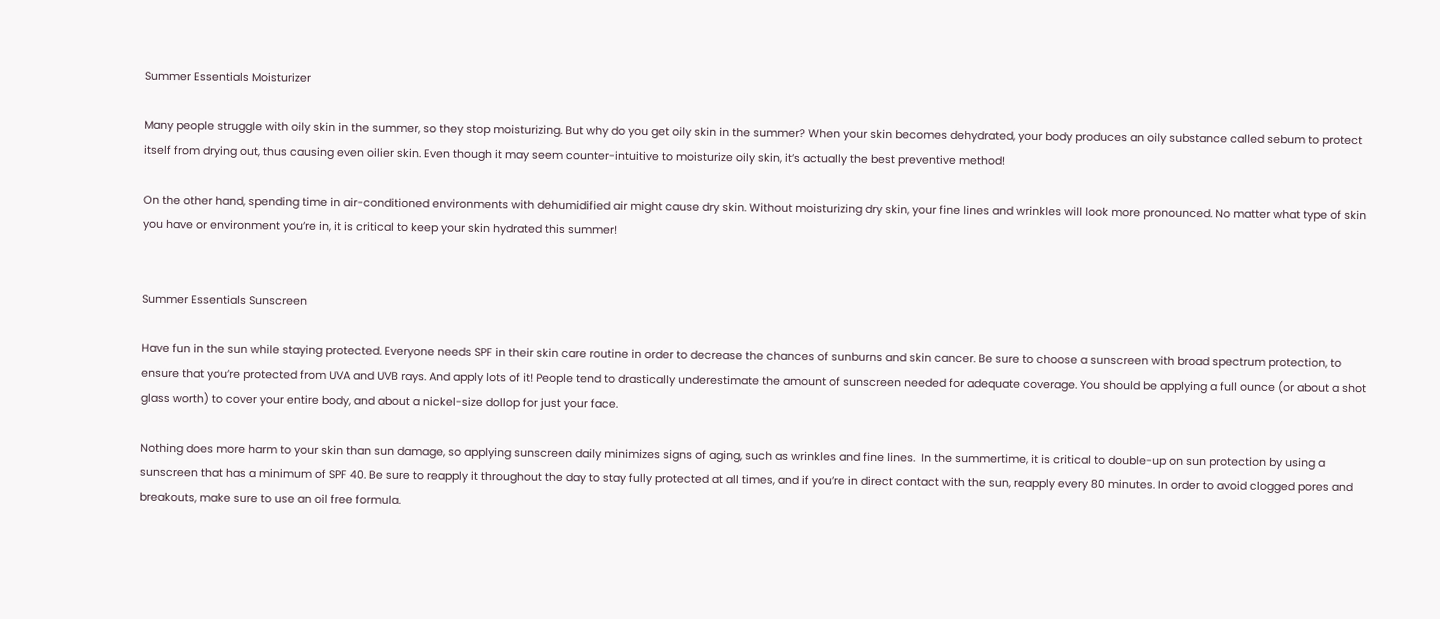Summer Essentials Moisturizer

Many people struggle with oily skin in the summer, so they stop moisturizing. But why do you get oily skin in the summer? When your skin becomes dehydrated, your body produces an oily substance called sebum to protect itself from drying out, thus causing even oilier skin. Even though it may seem counter-intuitive to moisturize oily skin, it’s actually the best preventive method!

On the other hand, spending time in air-conditioned environments with dehumidified air might cause dry skin. Without moisturizing dry skin, your fine lines and wrinkles will look more pronounced. No matter what type of skin you have or environment you’re in, it is critical to keep your skin hydrated this summer!


Summer Essentials Sunscreen

Have fun in the sun while staying protected. Everyone needs SPF in their skin care routine in order to decrease the chances of sunburns and skin cancer. Be sure to choose a sunscreen with broad spectrum protection, to ensure that you’re protected from UVA and UVB rays. And apply lots of it! People tend to drastically underestimate the amount of sunscreen needed for adequate coverage. You should be applying a full ounce (or about a shot glass worth) to cover your entire body, and about a nickel-size dollop for just your face.

Nothing does more harm to your skin than sun damage, so applying sunscreen daily minimizes signs of aging, such as wrinkles and fine lines.  In the summertime, it is critical to double-up on sun protection by using a sunscreen that has a minimum of SPF 40. Be sure to reapply it throughout the day to stay fully protected at all times, and if you’re in direct contact with the sun, reapply every 80 minutes. In order to avoid clogged pores and breakouts, make sure to use an oil free formula.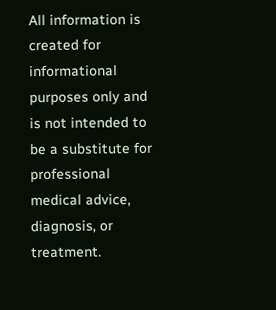All information is created for informational purposes only and is not intended to be a substitute for professional medical advice, diagnosis, or treatment.